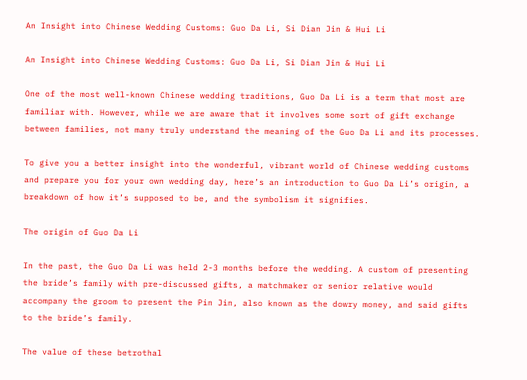An Insight into Chinese Wedding Customs: Guo Da Li, Si Dian Jin & Hui Li

An Insight into Chinese Wedding Customs: Guo Da Li, Si Dian Jin & Hui Li

One of the most well-known Chinese wedding traditions, Guo Da Li is a term that most are familiar with. However, while we are aware that it involves some sort of gift exchange between families, not many truly understand the meaning of the Guo Da Li and its processes.

To give you a better insight into the wonderful, vibrant world of Chinese wedding customs and prepare you for your own wedding day, here’s an introduction to Guo Da Li’s origin, a breakdown of how it’s supposed to be, and the symbolism it signifies.

The origin of Guo Da Li

In the past, the Guo Da Li was held 2-3 months before the wedding. A custom of presenting the bride’s family with pre-discussed gifts, a matchmaker or senior relative would accompany the groom to present the Pin Jin, also known as the dowry money, and said gifts to the bride’s family.

The value of these betrothal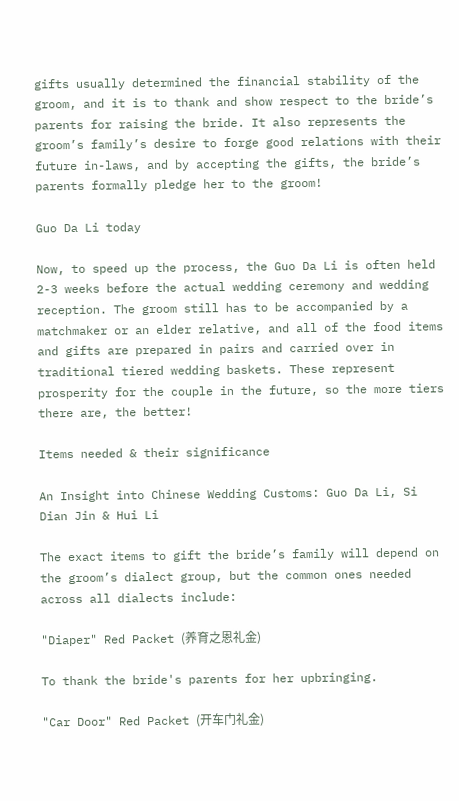gifts usually determined the financial stability of the groom, and it is to thank and show respect to the bride’s parents for raising the bride. It also represents the groom’s family’s desire to forge good relations with their future in-laws, and by accepting the gifts, the bride’s parents formally pledge her to the groom!

Guo Da Li today

Now, to speed up the process, the Guo Da Li is often held 2-3 weeks before the actual wedding ceremony and wedding reception. The groom still has to be accompanied by a matchmaker or an elder relative, and all of the food items and gifts are prepared in pairs and carried over in traditional tiered wedding baskets. These represent prosperity for the couple in the future, so the more tiers there are, the better!

Items needed & their significance

An Insight into Chinese Wedding Customs: Guo Da Li, Si Dian Jin & Hui Li

The exact items to gift the bride’s family will depend on the groom’s dialect group, but the common ones needed across all dialects include:

"Diaper" Red Packet (养育之恩礼金)

To thank the bride's parents for her upbringing.

"Car Door" Red Packet (开车门礼金)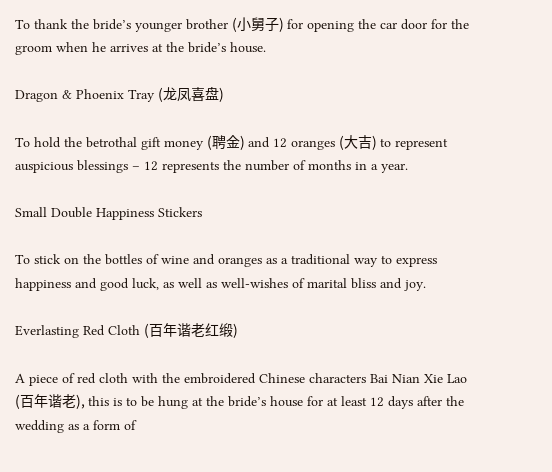To thank the bride’s younger brother (小舅子) for opening the car door for the groom when he arrives at the bride’s house.

Dragon & Phoenix Tray (龙凤喜盘)

To hold the betrothal gift money (聘金) and 12 oranges (大吉) to represent auspicious blessings – 12 represents the number of months in a year.

Small Double Happiness Stickers

To stick on the bottles of wine and oranges as a traditional way to express happiness and good luck, as well as well-wishes of marital bliss and joy.

Everlasting Red Cloth (百年谐老红缎)

A piece of red cloth with the embroidered Chinese characters Bai Nian Xie Lao (百年谐老), this is to be hung at the bride’s house for at least 12 days after the wedding as a form of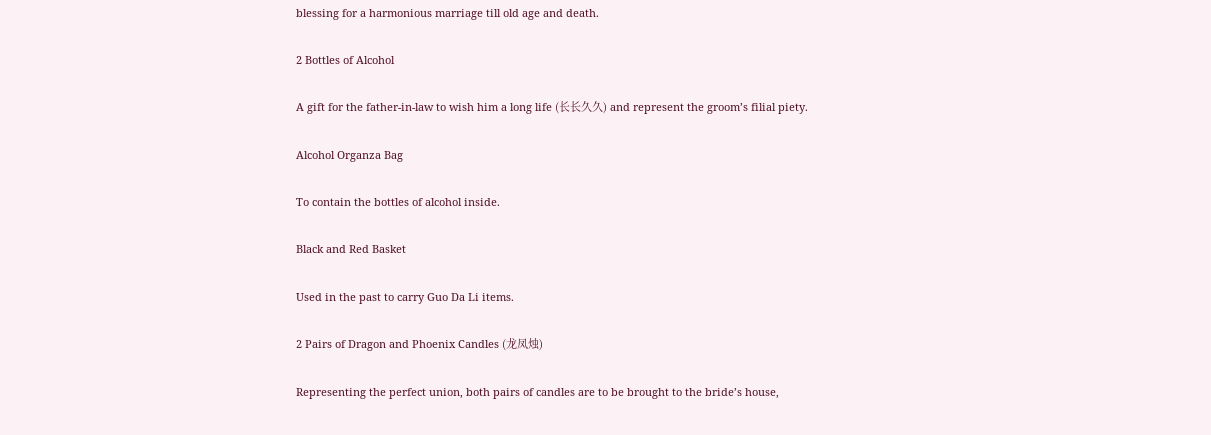blessing for a harmonious marriage till old age and death.

2 Bottles of Alcohol

A gift for the father-in-law to wish him a long life (长长久久) and represent the groom’s filial piety.

Alcohol Organza Bag

To contain the bottles of alcohol inside.

Black and Red Basket

Used in the past to carry Guo Da Li items.

2 Pairs of Dragon and Phoenix Candles (龙凤烛)

Representing the perfect union, both pairs of candles are to be brought to the bride’s house,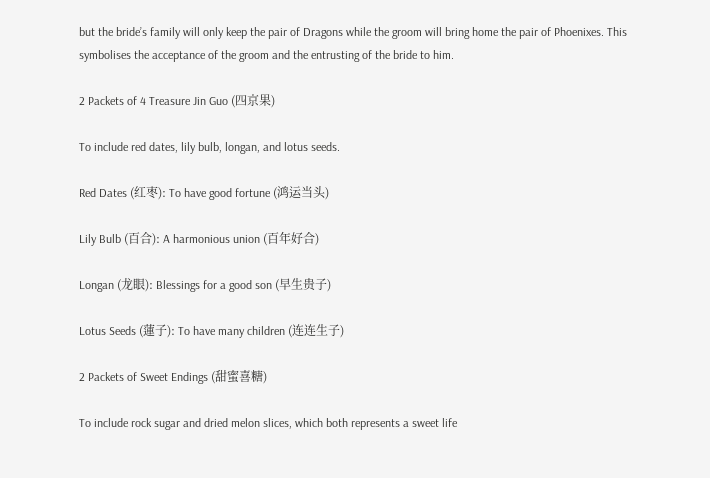but the bride’s family will only keep the pair of Dragons while the groom will bring home the pair of Phoenixes. This symbolises the acceptance of the groom and the entrusting of the bride to him.

2 Packets of 4 Treasure Jin Guo (四京果)

To include red dates, lily bulb, longan, and lotus seeds.

Red Dates (红枣): To have good fortune (鸿运当头)

Lily Bulb (百合): A harmonious union (百年好合)

Longan (龙眼): Blessings for a good son (早生贵子)

Lotus Seeds (蓮子): To have many children (连连生子)

2 Packets of Sweet Endings (甜蜜喜糖)

To include rock sugar and dried melon slices, which both represents a sweet life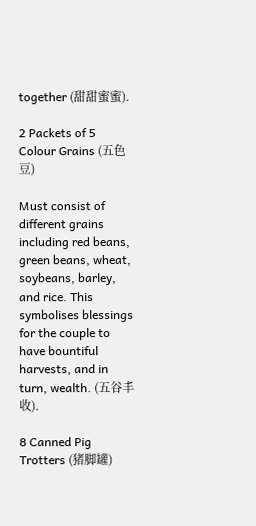together (甜甜蜜蜜).

2 Packets of 5 Colour Grains (五色豆)

Must consist of different grains including red beans, green beans, wheat, soybeans, barley, and rice. This symbolises blessings for the couple to have bountiful harvests, and in turn, wealth. (五谷丰收).

8 Canned Pig Trotters (猪脚罐)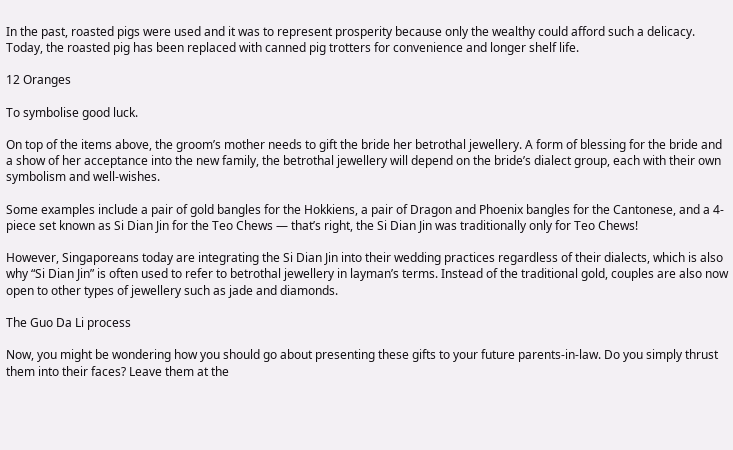In the past, roasted pigs were used and it was to represent prosperity because only the wealthy could afford such a delicacy. Today, the roasted pig has been replaced with canned pig trotters for convenience and longer shelf life.

12 Oranges

To symbolise good luck.

On top of the items above, the groom’s mother needs to gift the bride her betrothal jewellery. A form of blessing for the bride and a show of her acceptance into the new family, the betrothal jewellery will depend on the bride’s dialect group, each with their own symbolism and well-wishes.

Some examples include a pair of gold bangles for the Hokkiens, a pair of Dragon and Phoenix bangles for the Cantonese, and a 4-piece set known as Si Dian Jin for the Teo Chews — that’s right, the Si Dian Jin was traditionally only for Teo Chews!

However, Singaporeans today are integrating the Si Dian Jin into their wedding practices regardless of their dialects, which is also why “Si Dian Jin” is often used to refer to betrothal jewellery in layman’s terms. Instead of the traditional gold, couples are also now open to other types of jewellery such as jade and diamonds.

The Guo Da Li process

Now, you might be wondering how you should go about presenting these gifts to your future parents-in-law. Do you simply thrust them into their faces? Leave them at the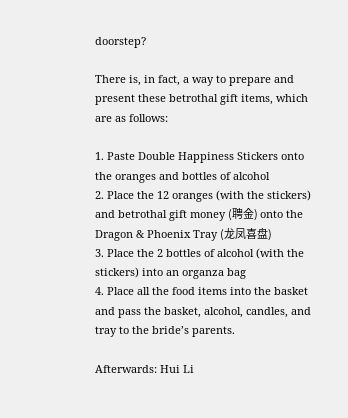doorstep?

There is, in fact, a way to prepare and present these betrothal gift items, which are as follows:

1. Paste Double Happiness Stickers onto the oranges and bottles of alcohol
2. Place the 12 oranges (with the stickers) and betrothal gift money (聘金) onto the Dragon & Phoenix Tray (龙凤喜盘)
3. Place the 2 bottles of alcohol (with the stickers) into an organza bag
4. Place all the food items into the basket and pass the basket, alcohol, candles, and tray to the bride’s parents.

Afterwards: Hui Li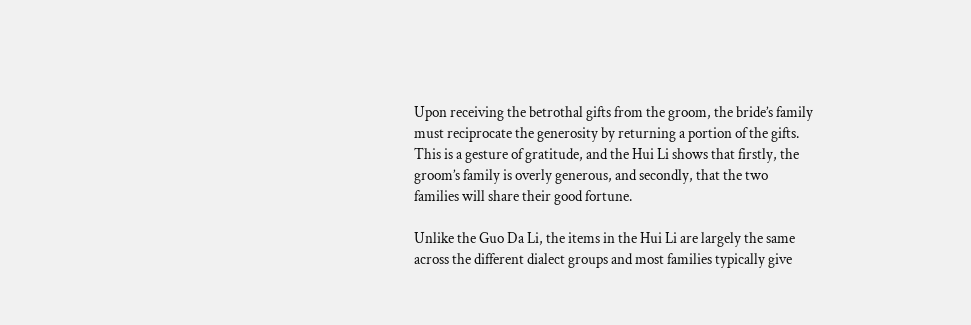Upon receiving the betrothal gifts from the groom, the bride’s family must reciprocate the generosity by returning a portion of the gifts. This is a gesture of gratitude, and the Hui Li shows that firstly, the groom’s family is overly generous, and secondly, that the two families will share their good fortune.

Unlike the Guo Da Li, the items in the Hui Li are largely the same across the different dialect groups and most families typically give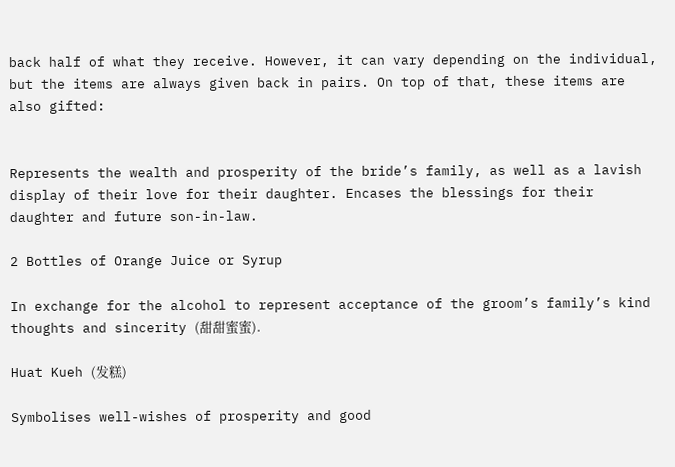back half of what they receive. However, it can vary depending on the individual, but the items are always given back in pairs. On top of that, these items are also gifted:


Represents the wealth and prosperity of the bride’s family, as well as a lavish display of their love for their daughter. Encases the blessings for their daughter and future son-in-law.

2 Bottles of Orange Juice or Syrup

In exchange for the alcohol to represent acceptance of the groom’s family’s kind thoughts and sincerity (甜甜蜜蜜).

Huat Kueh (发糕)

Symbolises well-wishes of prosperity and good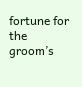fortune for the groom’s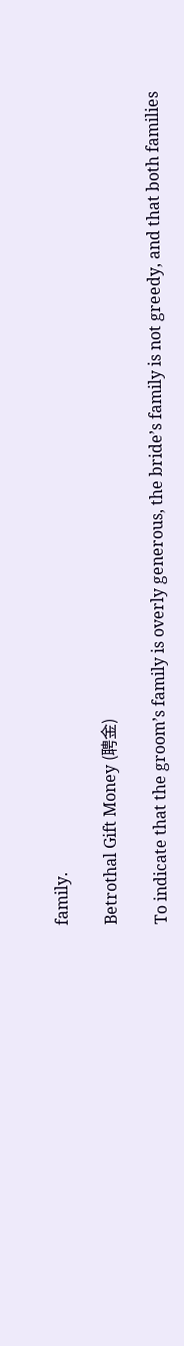family.

Betrothal Gift Money (聘金)

To indicate that the groom’s family is overly generous, the bride’s family is not greedy, and that both families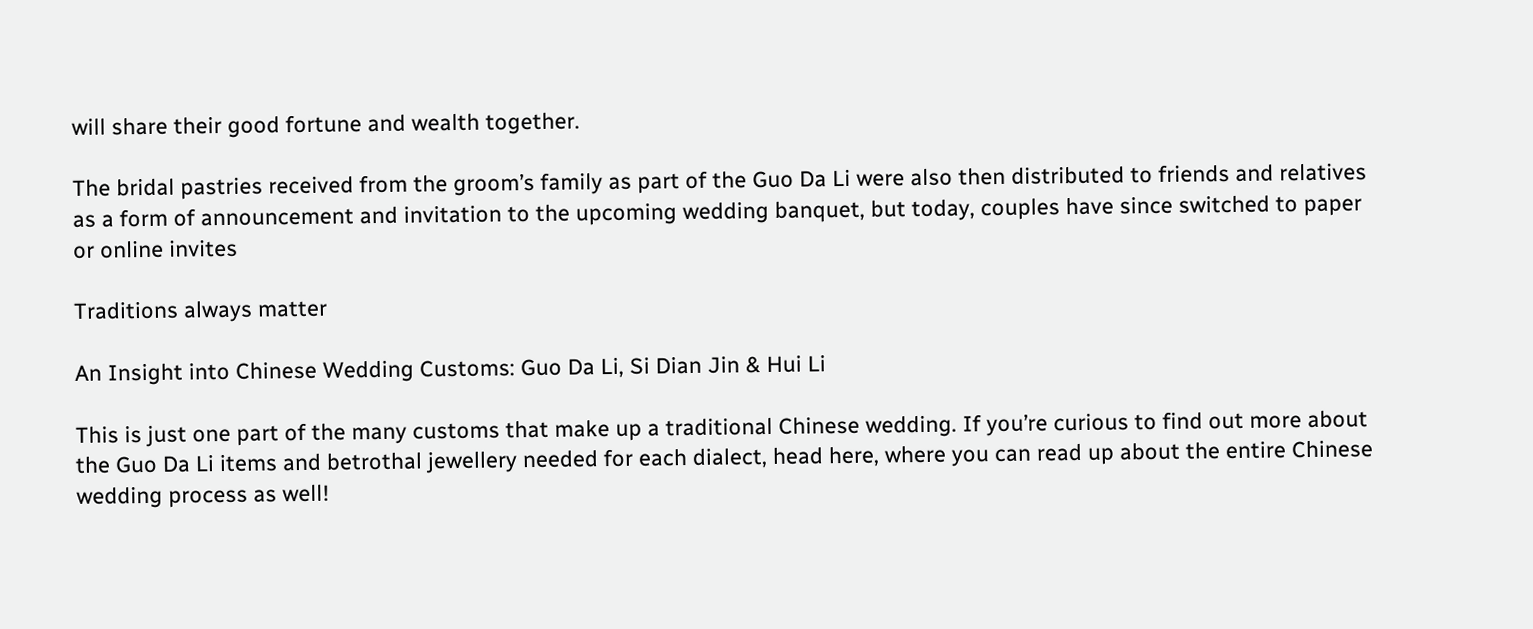will share their good fortune and wealth together.

The bridal pastries received from the groom’s family as part of the Guo Da Li were also then distributed to friends and relatives as a form of announcement and invitation to the upcoming wedding banquet, but today, couples have since switched to paper or online invites

Traditions always matter

An Insight into Chinese Wedding Customs: Guo Da Li, Si Dian Jin & Hui Li

This is just one part of the many customs that make up a traditional Chinese wedding. If you’re curious to find out more about the Guo Da Li items and betrothal jewellery needed for each dialect, head here, where you can read up about the entire Chinese wedding process as well!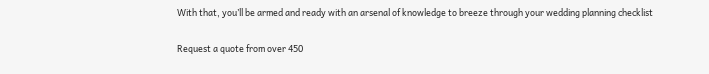With that, you’ll be armed and ready with an arsenal of knowledge to breeze through your wedding planning checklist

Request a quote from over 450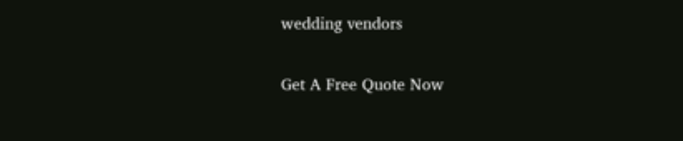wedding vendors

Get A Free Quote Now